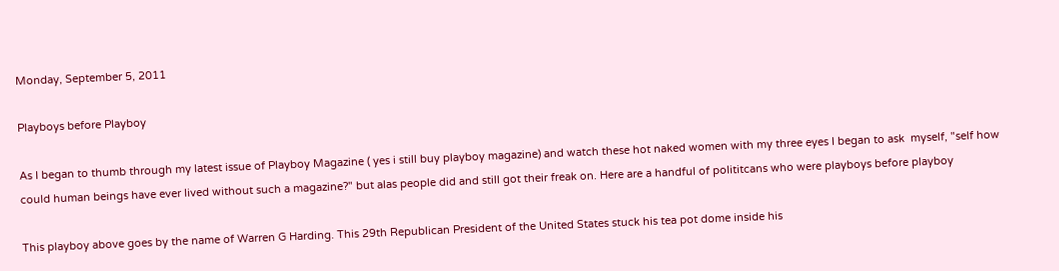Monday, September 5, 2011

Playboys before Playboy

As I began to thumb through my latest issue of Playboy Magazine ( yes i still buy playboy magazine) and watch these hot naked women with my three eyes I began to ask  myself, "self how could human beings have ever lived without such a magazine?" but alas people did and still got their freak on. Here are a handful of polititcans who were playboys before playboy

This playboy above goes by the name of Warren G Harding. This 29th Republican President of the United States stuck his tea pot dome inside his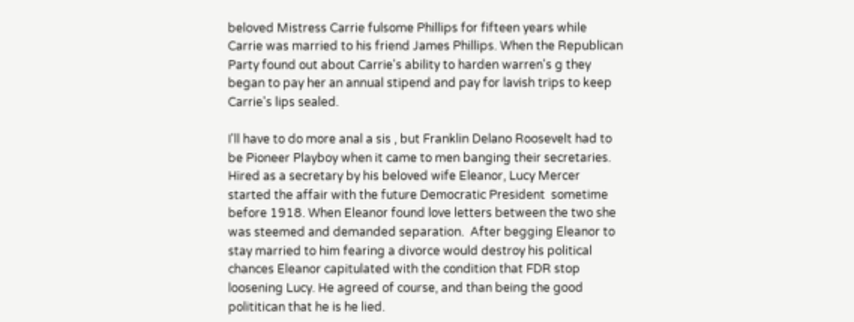beloved Mistress Carrie fulsome Phillips for fifteen years while Carrie was married to his friend James Phillips. When the Republican Party found out about Carrie's ability to harden warren's g they began to pay her an annual stipend and pay for lavish trips to keep Carrie's lips sealed.

I'll have to do more anal a sis , but Franklin Delano Roosevelt had to be Pioneer Playboy when it came to men banging their secretaries. Hired as a secretary by his beloved wife Eleanor, Lucy Mercer started the affair with the future Democratic President  sometime before 1918. When Eleanor found love letters between the two she was steemed and demanded separation.  After begging Eleanor to stay married to him fearing a divorce would destroy his political chances Eleanor capitulated with the condition that FDR stop loosening Lucy. He agreed of course, and than being the good polititican that he is he lied.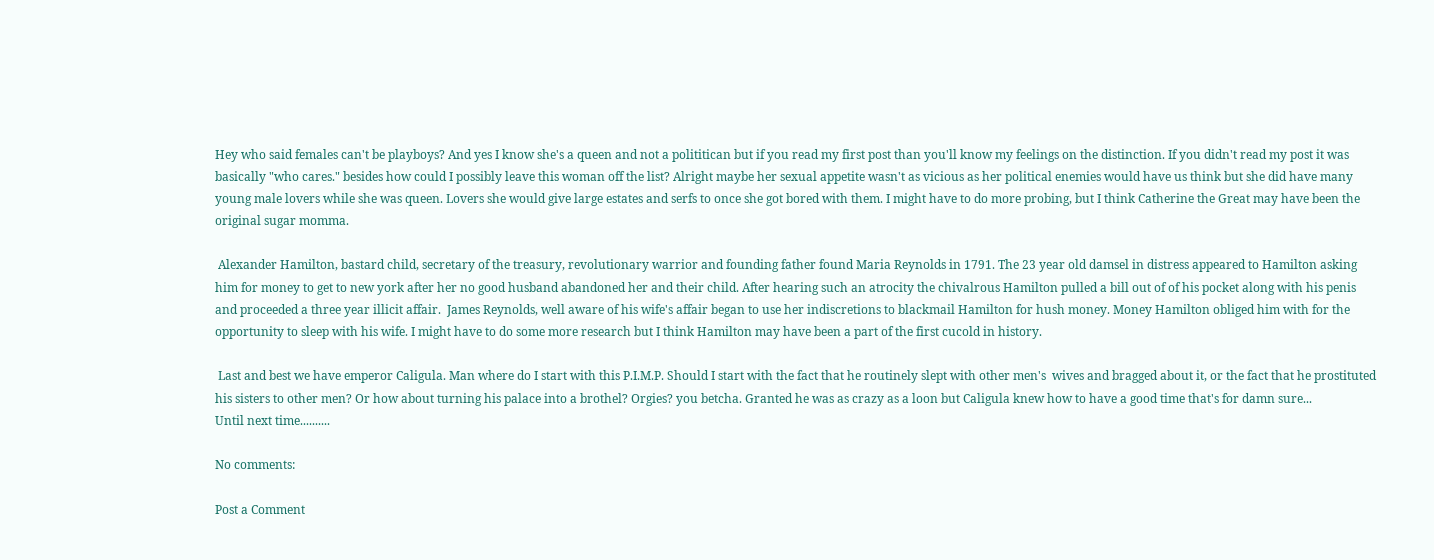Hey who said females can't be playboys? And yes I know she's a queen and not a polititican but if you read my first post than you'll know my feelings on the distinction. If you didn't read my post it was basically "who cares." besides how could I possibly leave this woman off the list? Alright maybe her sexual appetite wasn't as vicious as her political enemies would have us think but she did have many young male lovers while she was queen. Lovers she would give large estates and serfs to once she got bored with them. I might have to do more probing, but I think Catherine the Great may have been the original sugar momma.

 Alexander Hamilton, bastard child, secretary of the treasury, revolutionary warrior and founding father found Maria Reynolds in 1791. The 23 year old damsel in distress appeared to Hamilton asking him for money to get to new york after her no good husband abandoned her and their child. After hearing such an atrocity the chivalrous Hamilton pulled a bill out of of his pocket along with his penis and proceeded a three year illicit affair.  James Reynolds, well aware of his wife's affair began to use her indiscretions to blackmail Hamilton for hush money. Money Hamilton obliged him with for the opportunity to sleep with his wife. I might have to do some more research but I think Hamilton may have been a part of the first cucold in history.

 Last and best we have emperor Caligula. Man where do I start with this P.I.M.P. Should I start with the fact that he routinely slept with other men's  wives and bragged about it, or the fact that he prostituted his sisters to other men? Or how about turning his palace into a brothel? Orgies? you betcha. Granted he was as crazy as a loon but Caligula knew how to have a good time that's for damn sure...
Until next time..........

No comments:

Post a Comment